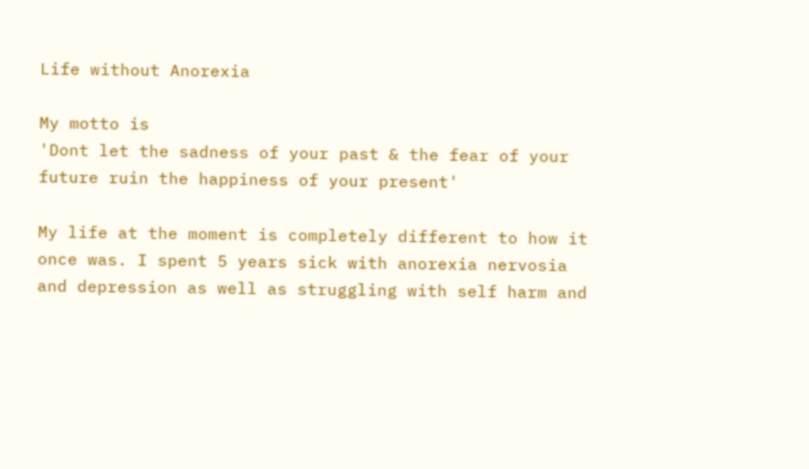Life without Anorexia

My motto is
'Dont let the sadness of your past & the fear of your future ruin the happiness of your present'

My life at the moment is completely different to how it once was. I spent 5 years sick with anorexia nervosia and depression as well as struggling with self harm and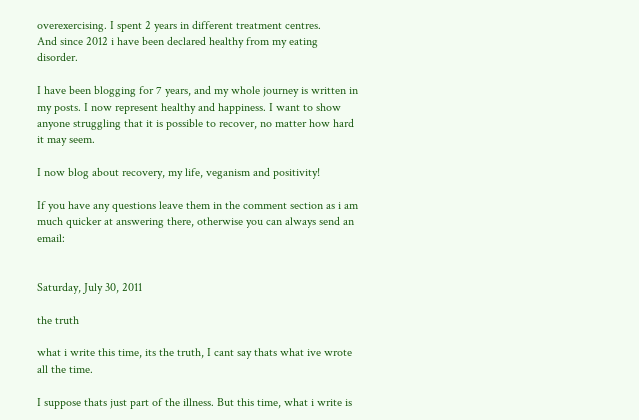overexercising. I spent 2 years in different treatment centres.
And since 2012 i have been declared healthy from my eating disorder.

I have been blogging for 7 years, and my whole journey is written in my posts. I now represent healthy and happiness. I want to show anyone struggling that it is possible to recover, no matter how hard it may seem.

I now blog about recovery, my life, veganism and positivity!

If you have any questions leave them in the comment section as i am much quicker at answering there, otherwise you can always send an email:


Saturday, July 30, 2011

the truth

what i write this time, its the truth, I cant say thats what ive wrote all the time.

I suppose thats just part of the illness. But this time, what i write is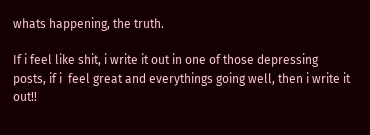whats happening, the truth.

If i feel like shit, i write it out in one of those depressing posts, if i  feel great and everythings going well, then i write it out!!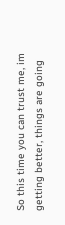So this time you can trust me, im getting better, things are going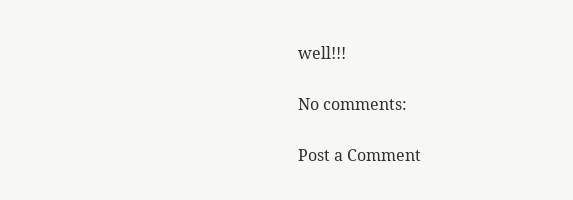well!!!

No comments:

Post a Comment